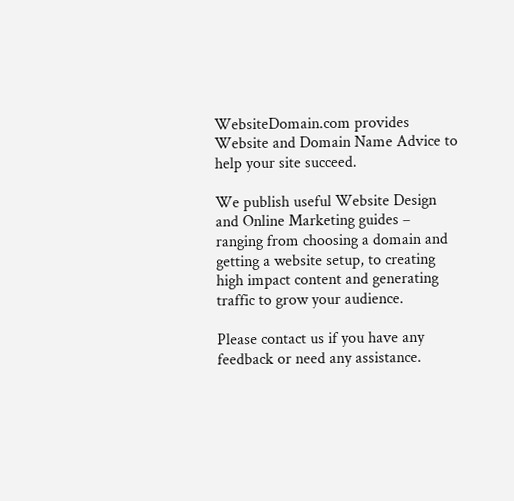WebsiteDomain.com provides Website and Domain Name Advice to help your site succeed.

We publish useful Website Design and Online Marketing guides – ranging from choosing a domain and getting a website setup, to creating high impact content and generating traffic to grow your audience.

Please contact us if you have any feedback or need any assistance.